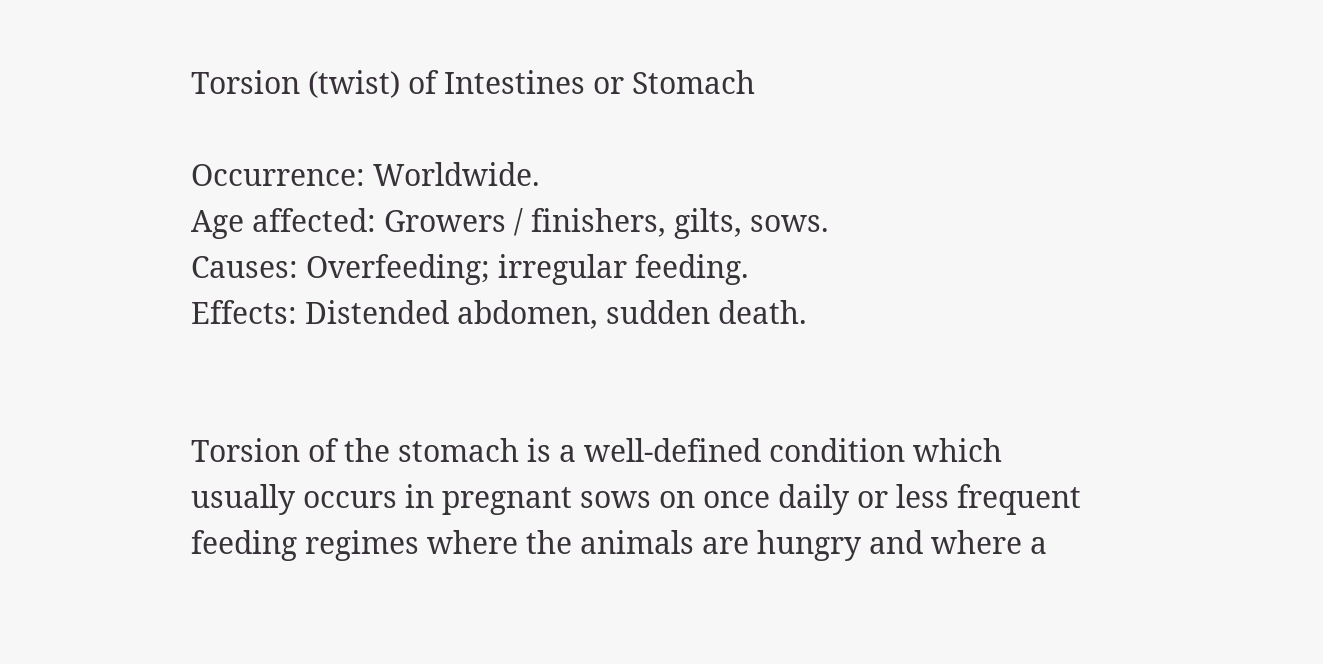Torsion (twist) of Intestines or Stomach

Occurrence: Worldwide.
Age affected: Growers / finishers, gilts, sows.
Causes: Overfeeding; irregular feeding.
Effects: Distended abdomen, sudden death.


Torsion of the stomach is a well-defined condition which usually occurs in pregnant sows on once daily or less frequent feeding regimes where the animals are hungry and where a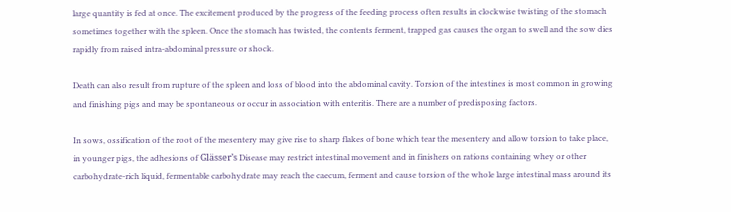large quantity is fed at once. The excitement produced by the progress of the feeding process often results in clockwise twisting of the stomach sometimes together with the spleen. Once the stomach has twisted, the contents ferment, trapped gas causes the organ to swell and the sow dies rapidly from raised intra-abdominal pressure or shock.

Death can also result from rupture of the spleen and loss of blood into the abdominal cavity. Torsion of the intestines is most common in growing and finishing pigs and may be spontaneous or occur in association with enteritis. There are a number of predisposing factors.

In sows, ossification of the root of the mesentery may give rise to sharp flakes of bone which tear the mesentery and allow torsion to take place, in younger pigs, the adhesions of Glässer’s Disease may restrict intestinal movement and in finishers on rations containing whey or other carbohydrate-rich liquid, fermentable carbohydrate may reach the caecum, ferment and cause torsion of the whole large intestinal mass around its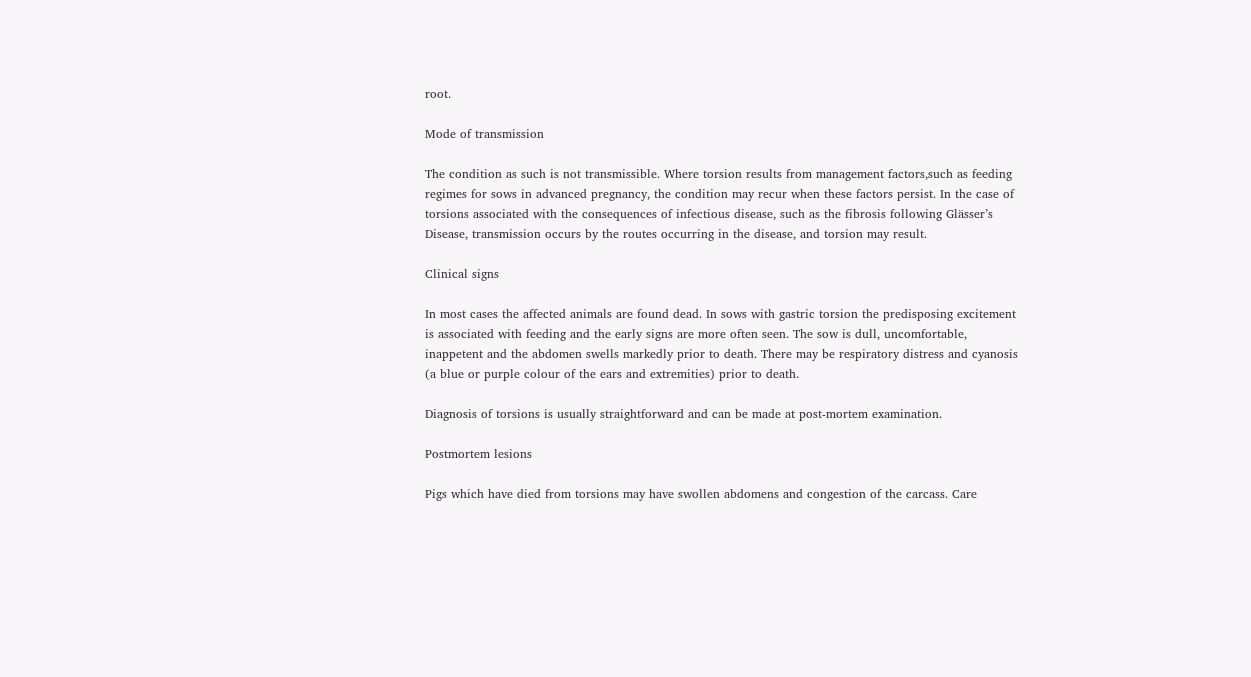root.

Mode of transmission

The condition as such is not transmissible. Where torsion results from management factors,such as feeding regimes for sows in advanced pregnancy, the condition may recur when these factors persist. In the case of torsions associated with the consequences of infectious disease, such as the fibrosis following Glässer’s Disease, transmission occurs by the routes occurring in the disease, and torsion may result.

Clinical signs

In most cases the affected animals are found dead. In sows with gastric torsion the predisposing excitement is associated with feeding and the early signs are more often seen. The sow is dull, uncomfortable, inappetent and the abdomen swells markedly prior to death. There may be respiratory distress and cyanosis (a blue or purple colour of the ears and extremities) prior to death.

Diagnosis of torsions is usually straightforward and can be made at post-mortem examination.

Postmortem lesions

Pigs which have died from torsions may have swollen abdomens and congestion of the carcass. Care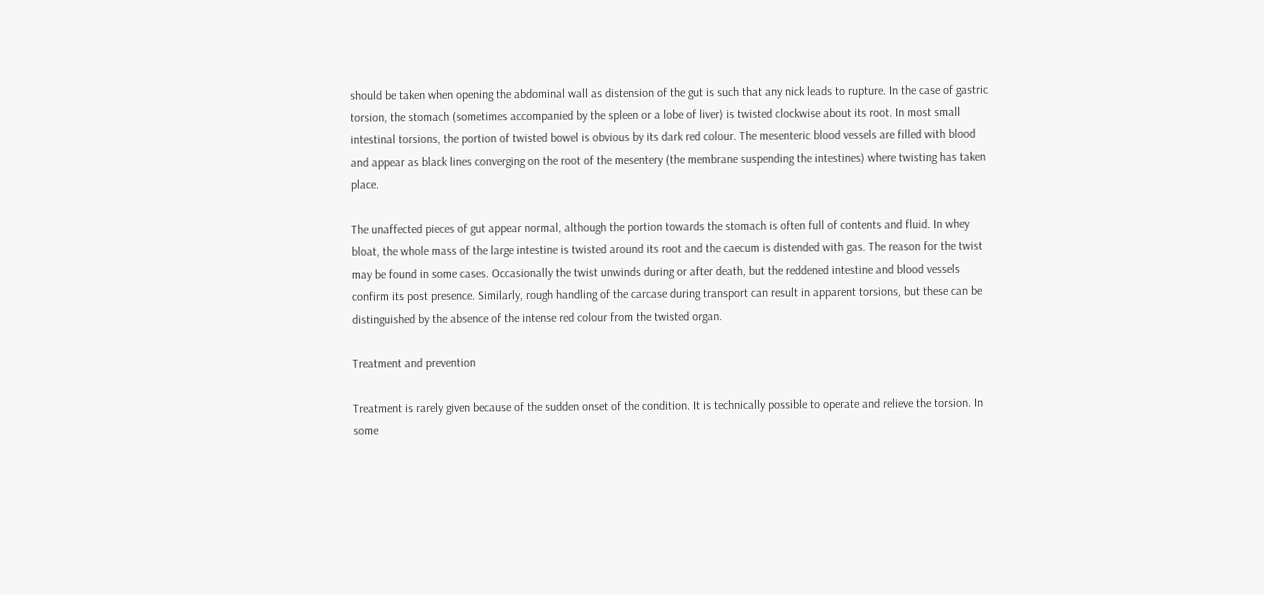should be taken when opening the abdominal wall as distension of the gut is such that any nick leads to rupture. In the case of gastric torsion, the stomach (sometimes accompanied by the spleen or a lobe of liver) is twisted clockwise about its root. In most small intestinal torsions, the portion of twisted bowel is obvious by its dark red colour. The mesenteric blood vessels are filled with blood and appear as black lines converging on the root of the mesentery (the membrane suspending the intestines) where twisting has taken place.

The unaffected pieces of gut appear normal, although the portion towards the stomach is often full of contents and fluid. In whey bloat, the whole mass of the large intestine is twisted around its root and the caecum is distended with gas. The reason for the twist may be found in some cases. Occasionally the twist unwinds during or after death, but the reddened intestine and blood vessels confirm its post presence. Similarly, rough handling of the carcase during transport can result in apparent torsions, but these can be distinguished by the absence of the intense red colour from the twisted organ.

Treatment and prevention

Treatment is rarely given because of the sudden onset of the condition. It is technically possible to operate and relieve the torsion. In some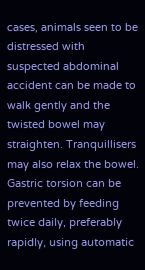cases, animals seen to be distressed with suspected abdominal accident can be made to walk gently and the twisted bowel may straighten. Tranquillisers may also relax the bowel. Gastric torsion can be prevented by feeding twice daily, preferably rapidly, using automatic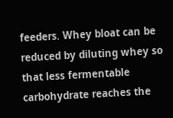feeders. Whey bloat can be reduced by diluting whey so that less fermentable carbohydrate reaches the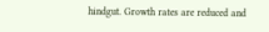hindgut. Growth rates are reduced and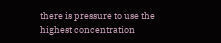there is pressure to use the highest concentration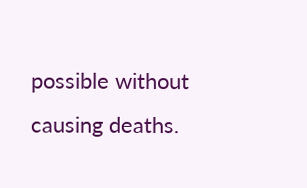possible without causing deaths.